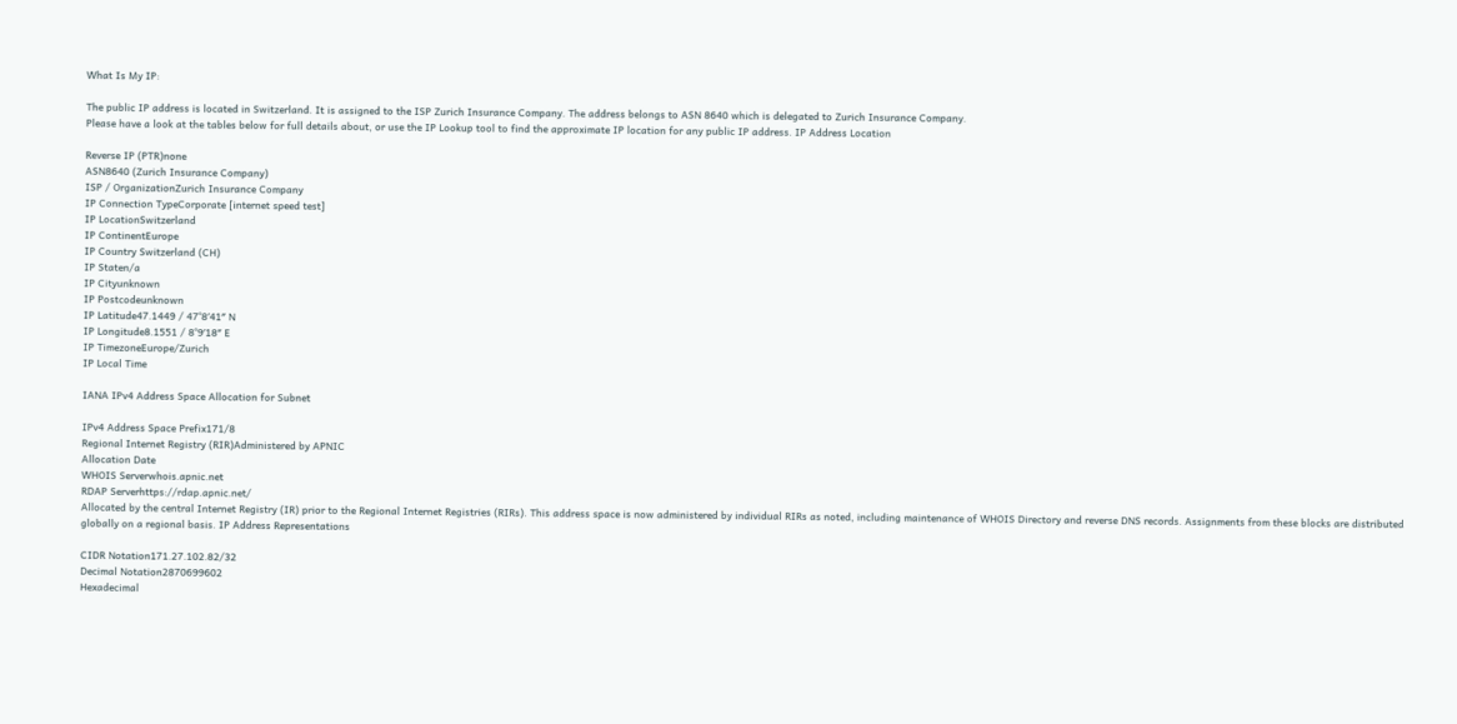What Is My IP:

The public IP address is located in Switzerland. It is assigned to the ISP Zurich Insurance Company. The address belongs to ASN 8640 which is delegated to Zurich Insurance Company.
Please have a look at the tables below for full details about, or use the IP Lookup tool to find the approximate IP location for any public IP address. IP Address Location

Reverse IP (PTR)none
ASN8640 (Zurich Insurance Company)
ISP / OrganizationZurich Insurance Company
IP Connection TypeCorporate [internet speed test]
IP LocationSwitzerland
IP ContinentEurope
IP Country Switzerland (CH)
IP Staten/a
IP Cityunknown
IP Postcodeunknown
IP Latitude47.1449 / 47°8′41″ N
IP Longitude8.1551 / 8°9′18″ E
IP TimezoneEurope/Zurich
IP Local Time

IANA IPv4 Address Space Allocation for Subnet

IPv4 Address Space Prefix171/8
Regional Internet Registry (RIR)Administered by APNIC
Allocation Date
WHOIS Serverwhois.apnic.net
RDAP Serverhttps://rdap.apnic.net/
Allocated by the central Internet Registry (IR) prior to the Regional Internet Registries (RIRs). This address space is now administered by individual RIRs as noted, including maintenance of WHOIS Directory and reverse DNS records. Assignments from these blocks are distributed globally on a regional basis. IP Address Representations

CIDR Notation171.27.102.82/32
Decimal Notation2870699602
Hexadecimal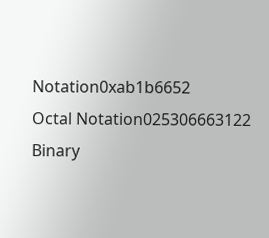Notation0xab1b6652
Octal Notation025306663122
Binary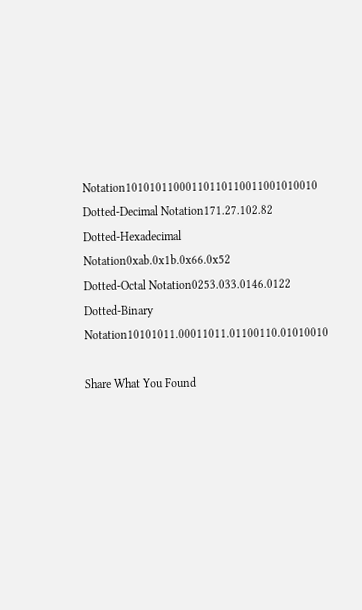Notation10101011000110110110011001010010
Dotted-Decimal Notation171.27.102.82
Dotted-Hexadecimal Notation0xab.0x1b.0x66.0x52
Dotted-Octal Notation0253.033.0146.0122
Dotted-Binary Notation10101011.00011011.01100110.01010010

Share What You Found